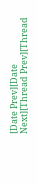[Date Prev][Date Next][Thread Prev][Thread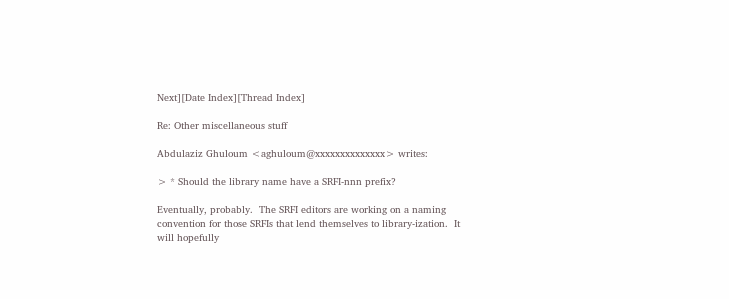Next][Date Index][Thread Index]

Re: Other miscellaneous stuff

Abdulaziz Ghuloum <aghuloum@xxxxxxxxxxxxxx> writes:

> * Should the library name have a SRFI-nnn prefix?

Eventually, probably.  The SRFI editors are working on a naming
convention for those SRFIs that lend themselves to library-ization.  It
will hopefully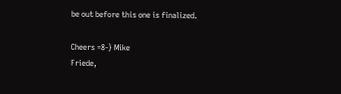be out before this one is finalized.

Cheers =8-} Mike
Friede,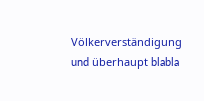Völkerverständigung und überhaupt blabla